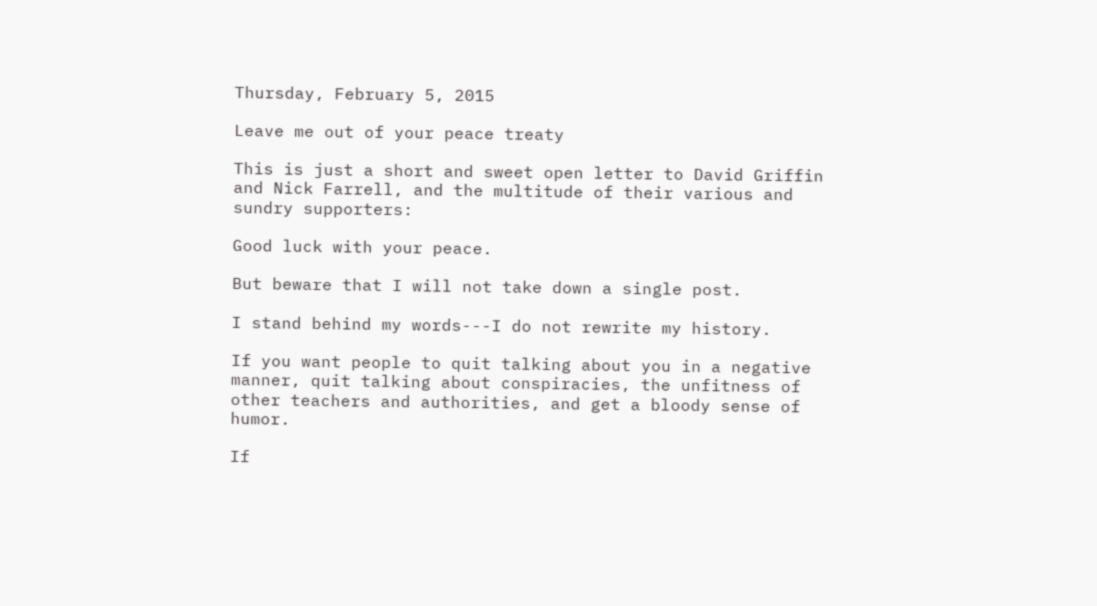Thursday, February 5, 2015

Leave me out of your peace treaty

This is just a short and sweet open letter to David Griffin and Nick Farrell, and the multitude of their various and sundry supporters:

Good luck with your peace.

But beware that I will not take down a single post.

I stand behind my words---I do not rewrite my history.

If you want people to quit talking about you in a negative manner, quit talking about conspiracies, the unfitness of other teachers and authorities, and get a bloody sense of humor.

If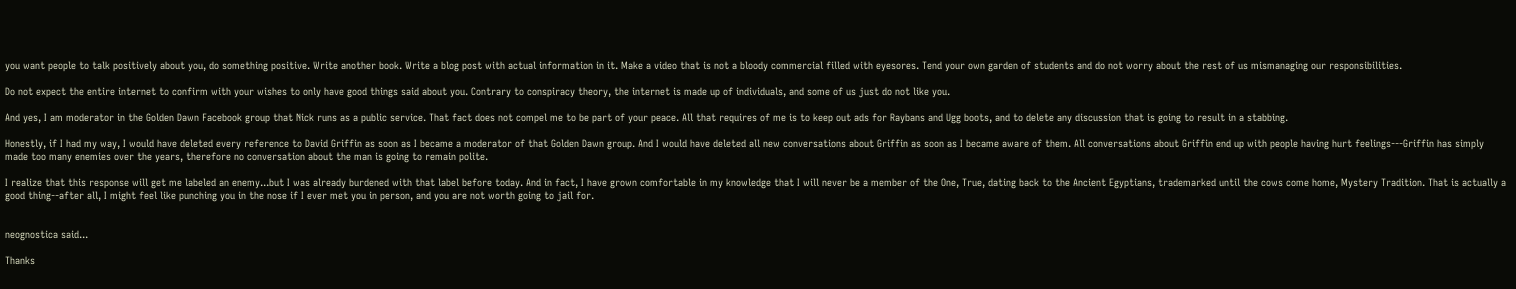you want people to talk positively about you, do something positive. Write another book. Write a blog post with actual information in it. Make a video that is not a bloody commercial filled with eyesores. Tend your own garden of students and do not worry about the rest of us mismanaging our responsibilities.

Do not expect the entire internet to confirm with your wishes to only have good things said about you. Contrary to conspiracy theory, the internet is made up of individuals, and some of us just do not like you.

And yes, I am moderator in the Golden Dawn Facebook group that Nick runs as a public service. That fact does not compel me to be part of your peace. All that requires of me is to keep out ads for Raybans and Ugg boots, and to delete any discussion that is going to result in a stabbing.

Honestly, if I had my way, I would have deleted every reference to David Griffin as soon as I became a moderator of that Golden Dawn group. And I would have deleted all new conversations about Griffin as soon as I became aware of them. All conversations about Griffin end up with people having hurt feelings---Griffin has simply made too many enemies over the years, therefore no conversation about the man is going to remain polite.

I realize that this response will get me labeled an enemy...but I was already burdened with that label before today. And in fact, I have grown comfortable in my knowledge that I will never be a member of the One, True, dating back to the Ancient Egyptians, trademarked until the cows come home, Mystery Tradition. That is actually a good thing--after all, I might feel like punching you in the nose if I ever met you in person, and you are not worth going to jail for.


neognostica said...

Thanks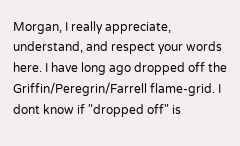Morgan, I really appreciate, understand, and respect your words here. I have long ago dropped off the Griffin/Peregrin/Farrell flame-grid. I dont know if "dropped off" is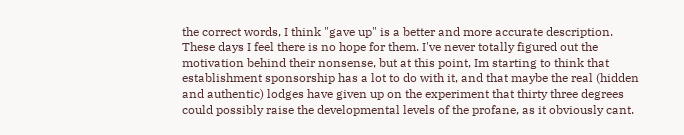the correct words, I think "gave up" is a better and more accurate description. These days I feel there is no hope for them. I've never totally figured out the motivation behind their nonsense, but at this point, Im starting to think that establishment sponsorship has a lot to do with it, and that maybe the real (hidden and authentic) lodges have given up on the experiment that thirty three degrees could possibly raise the developmental levels of the profane, as it obviously cant.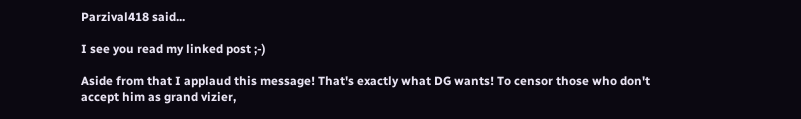Parzival418 said...

I see you read my linked post ;-)

Aside from that I applaud this message! That's exactly what DG wants! To censor those who don't accept him as grand vizier,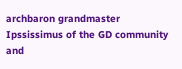archbaron grandmaster Ipssissimus of the GD community and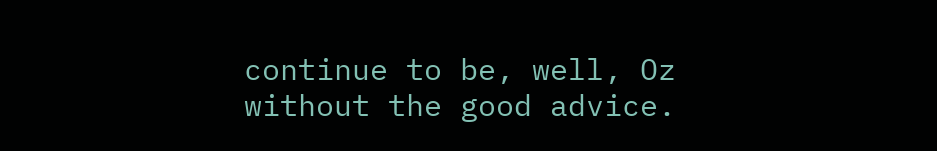continue to be, well, Oz without the good advice.